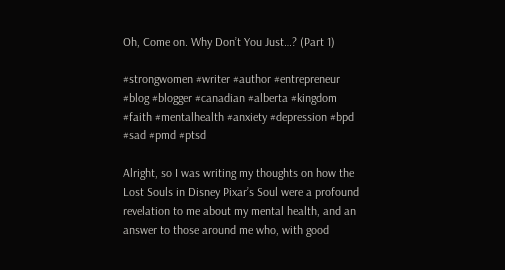Oh, Come on. Why Don’t You Just…? (Part 1)

#strongwomen #writer #author #entrepreneur #blog #blogger #canadian #alberta #kingdom #faith #mentalhealth #anxiety #depression #bpd #sad #pmd #ptsd

Alright, so I was writing my thoughts on how the Lost Souls in Disney Pixar’s Soul were a profound revelation to me about my mental health, and an answer to those around me who, with good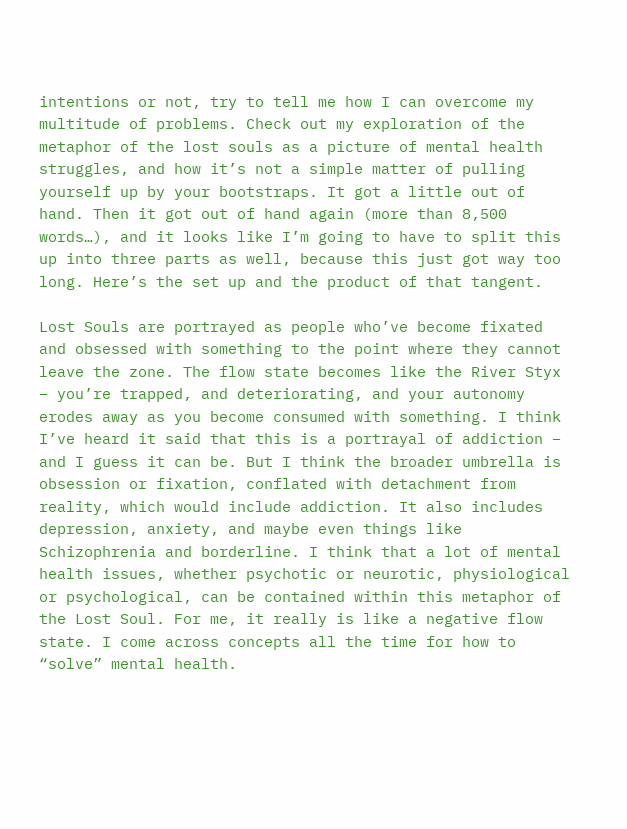intentions or not, try to tell me how I can overcome my multitude of problems. Check out my exploration of the metaphor of the lost souls as a picture of mental health struggles, and how it’s not a simple matter of pulling yourself up by your bootstraps. It got a little out of hand. Then it got out of hand again (more than 8,500 words…), and it looks like I’m going to have to split this up into three parts as well, because this just got way too long. Here’s the set up and the product of that tangent.

Lost Souls are portrayed as people who’ve become fixated and obsessed with something to the point where they cannot leave the zone. The flow state becomes like the River Styx – you’re trapped, and deteriorating, and your autonomy erodes away as you become consumed with something. I think I’ve heard it said that this is a portrayal of addiction – and I guess it can be. But I think the broader umbrella is obsession or fixation, conflated with detachment from reality, which would include addiction. It also includes depression, anxiety, and maybe even things like Schizophrenia and borderline. I think that a lot of mental health issues, whether psychotic or neurotic, physiological or psychological, can be contained within this metaphor of the Lost Soul. For me, it really is like a negative flow state. I come across concepts all the time for how to “solve” mental health.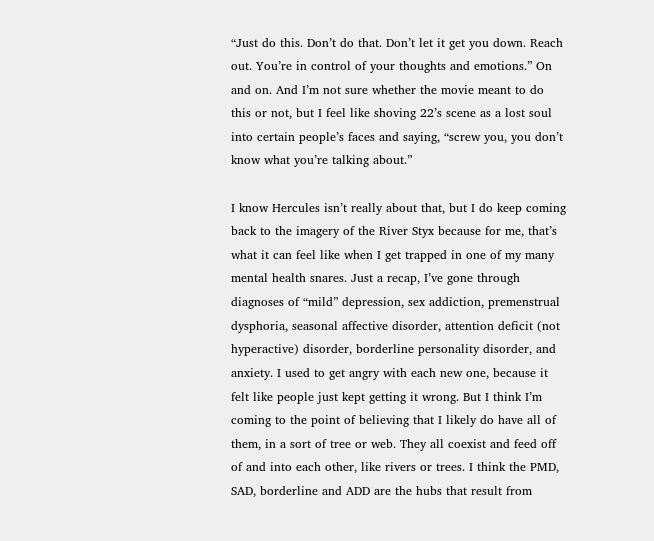“Just do this. Don’t do that. Don’t let it get you down. Reach out. You’re in control of your thoughts and emotions.” On and on. And I’m not sure whether the movie meant to do this or not, but I feel like shoving 22’s scene as a lost soul into certain people’s faces and saying, “screw you, you don’t know what you’re talking about.”

I know Hercules isn’t really about that, but I do keep coming back to the imagery of the River Styx because for me, that’s what it can feel like when I get trapped in one of my many mental health snares. Just a recap, I’ve gone through diagnoses of “mild” depression, sex addiction, premenstrual dysphoria, seasonal affective disorder, attention deficit (not hyperactive) disorder, borderline personality disorder, and anxiety. I used to get angry with each new one, because it felt like people just kept getting it wrong. But I think I’m coming to the point of believing that I likely do have all of them, in a sort of tree or web. They all coexist and feed off of and into each other, like rivers or trees. I think the PMD, SAD, borderline and ADD are the hubs that result from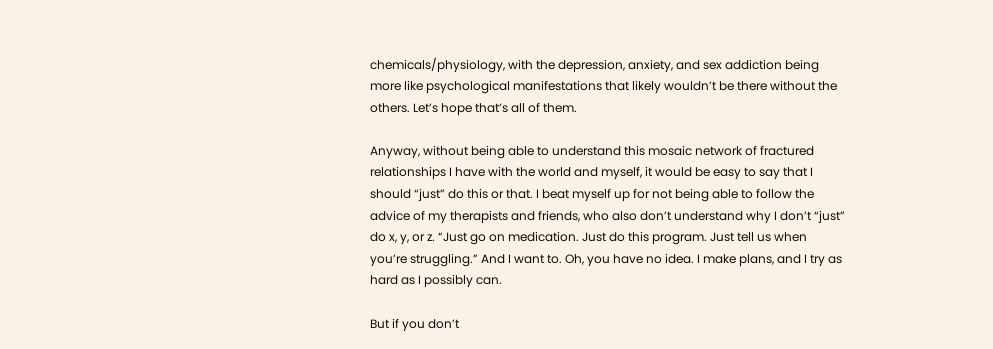chemicals/physiology, with the depression, anxiety, and sex addiction being more like psychological manifestations that likely wouldn’t be there without the others. Let’s hope that’s all of them.

Anyway, without being able to understand this mosaic network of fractured relationships I have with the world and myself, it would be easy to say that I should “just” do this or that. I beat myself up for not being able to follow the advice of my therapists and friends, who also don’t understand why I don’t “just” do x, y, or z. “Just go on medication. Just do this program. Just tell us when you’re struggling.” And I want to. Oh, you have no idea. I make plans, and I try as hard as I possibly can.

But if you don’t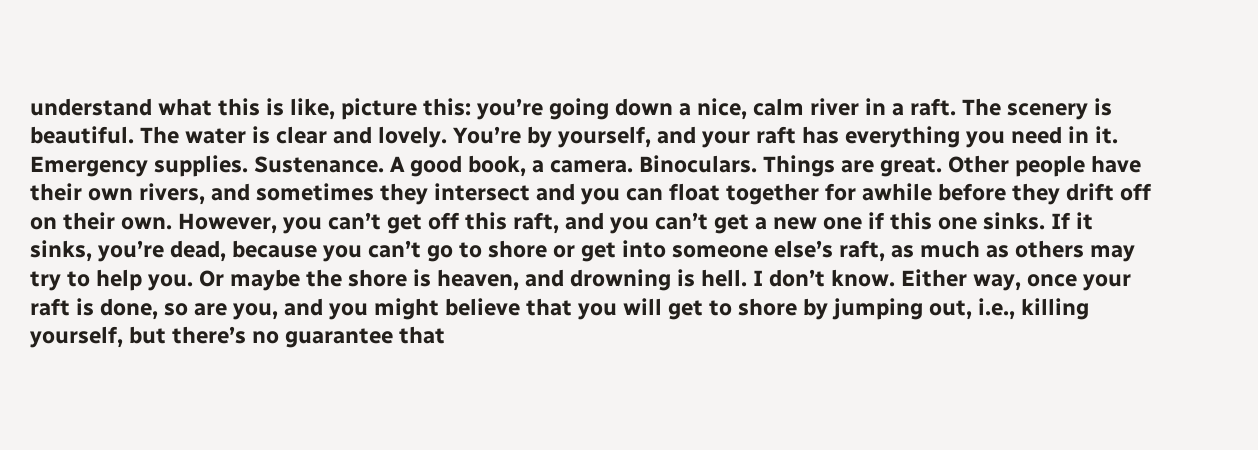understand what this is like, picture this: you’re going down a nice, calm river in a raft. The scenery is beautiful. The water is clear and lovely. You’re by yourself, and your raft has everything you need in it. Emergency supplies. Sustenance. A good book, a camera. Binoculars. Things are great. Other people have their own rivers, and sometimes they intersect and you can float together for awhile before they drift off on their own. However, you can’t get off this raft, and you can’t get a new one if this one sinks. If it sinks, you’re dead, because you can’t go to shore or get into someone else’s raft, as much as others may try to help you. Or maybe the shore is heaven, and drowning is hell. I don’t know. Either way, once your raft is done, so are you, and you might believe that you will get to shore by jumping out, i.e., killing yourself, but there’s no guarantee that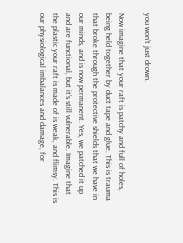you won’t just drown.

Now imagine that your raft is patchy and full of holes, being held together by duct tape and glue. This is trauma that broke through the protective shields that we have in our minds, and is now permanent. Yes, we patched it up and are functional, but it’s still vulnerable. Imagine that the plastic your raft is made of is weak, and flimsy. This is our physiological imbalances and damage, for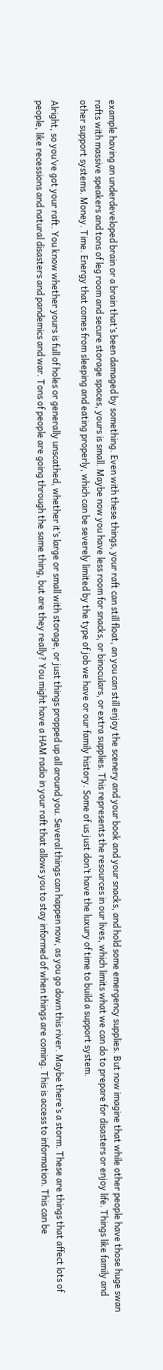example having an underdeveloped brain or a brain that’s been damaged by something. Even with these things, your raft can still float, an you can still enjoy the scenery and your book and your snacks, and hold some emergency supplies. But now imagine that while other people have those huge swan rafts with massive speakers and tons of leg room and secure storage spaces, yours is small. Maybe now you have less room for snacks, or binoculars, or extra supplies. This represents the resources in our lives, which limits what we can do to prepare for disasters or enjoy life. Things like family and other support systems. Money. Time. Energy that comes from sleeping and eating properly, which can be severely limited by the type of job we have or our family history. Some of us just don’t have the luxury of time to build a support system.

Alright, so you’ve got your raft. You know whether yours is full of holes or generally unscathed, whether it’s large or small with storage, or just things propped up all around you. Several things can happen now, as you go down this river. Maybe there’s a storm. These are things that affect lots of people, like recessions and natural disasters and pandemics and war. Tons of people are going through the same thing, but are they really? You might have a HAM radio in your raft that allows you to stay informed of when things are coming. This is access to information. This can be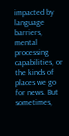impacted by language barriers, mental processing capabilities, or the kinds of places we go for news. But sometimes,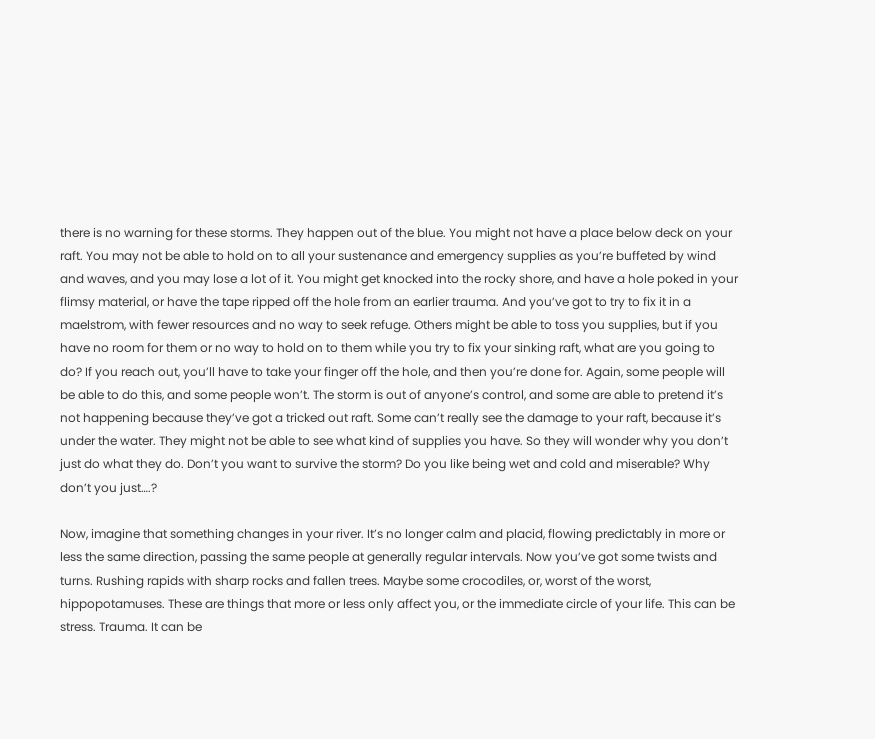there is no warning for these storms. They happen out of the blue. You might not have a place below deck on your raft. You may not be able to hold on to all your sustenance and emergency supplies as you’re buffeted by wind and waves, and you may lose a lot of it. You might get knocked into the rocky shore, and have a hole poked in your flimsy material, or have the tape ripped off the hole from an earlier trauma. And you’ve got to try to fix it in a maelstrom, with fewer resources and no way to seek refuge. Others might be able to toss you supplies, but if you have no room for them or no way to hold on to them while you try to fix your sinking raft, what are you going to do? If you reach out, you’ll have to take your finger off the hole, and then you’re done for. Again, some people will be able to do this, and some people won’t. The storm is out of anyone’s control, and some are able to pretend it’s not happening because they’ve got a tricked out raft. Some can’t really see the damage to your raft, because it’s under the water. They might not be able to see what kind of supplies you have. So they will wonder why you don’t just do what they do. Don’t you want to survive the storm? Do you like being wet and cold and miserable? Why don’t you just….?

Now, imagine that something changes in your river. It’s no longer calm and placid, flowing predictably in more or less the same direction, passing the same people at generally regular intervals. Now you’ve got some twists and turns. Rushing rapids with sharp rocks and fallen trees. Maybe some crocodiles, or, worst of the worst, hippopotamuses. These are things that more or less only affect you, or the immediate circle of your life. This can be stress. Trauma. It can be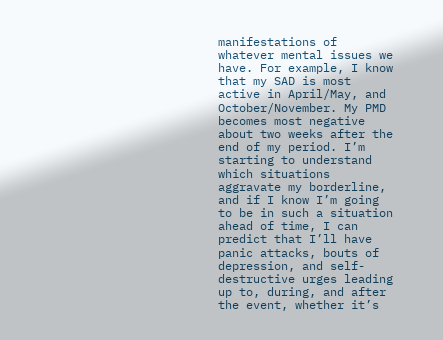manifestations of whatever mental issues we have. For example, I know that my SAD is most active in April/May, and October/November. My PMD becomes most negative about two weeks after the end of my period. I’m starting to understand which situations aggravate my borderline, and if I know I’m going to be in such a situation ahead of time, I can predict that I’ll have panic attacks, bouts of depression, and self-destructive urges leading up to, during, and after the event, whether it’s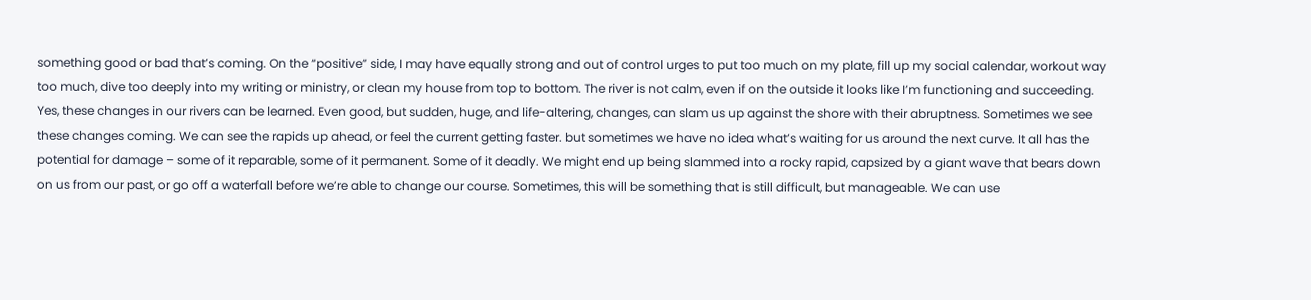something good or bad that’s coming. On the “positive” side, I may have equally strong and out of control urges to put too much on my plate, fill up my social calendar, workout way too much, dive too deeply into my writing or ministry, or clean my house from top to bottom. The river is not calm, even if on the outside it looks like I’m functioning and succeeding. Yes, these changes in our rivers can be learned. Even good, but sudden, huge, and life-altering, changes, can slam us up against the shore with their abruptness. Sometimes we see these changes coming. We can see the rapids up ahead, or feel the current getting faster. but sometimes we have no idea what’s waiting for us around the next curve. It all has the potential for damage – some of it reparable, some of it permanent. Some of it deadly. We might end up being slammed into a rocky rapid, capsized by a giant wave that bears down on us from our past, or go off a waterfall before we’re able to change our course. Sometimes, this will be something that is still difficult, but manageable. We can use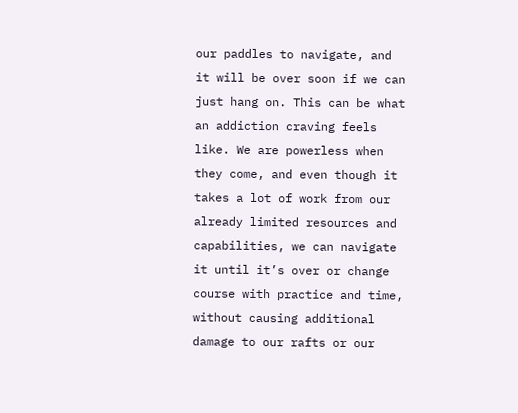our paddles to navigate, and it will be over soon if we can just hang on. This can be what an addiction craving feels like. We are powerless when they come, and even though it takes a lot of work from our already limited resources and capabilities, we can navigate it until it’s over or change course with practice and time, without causing additional damage to our rafts or our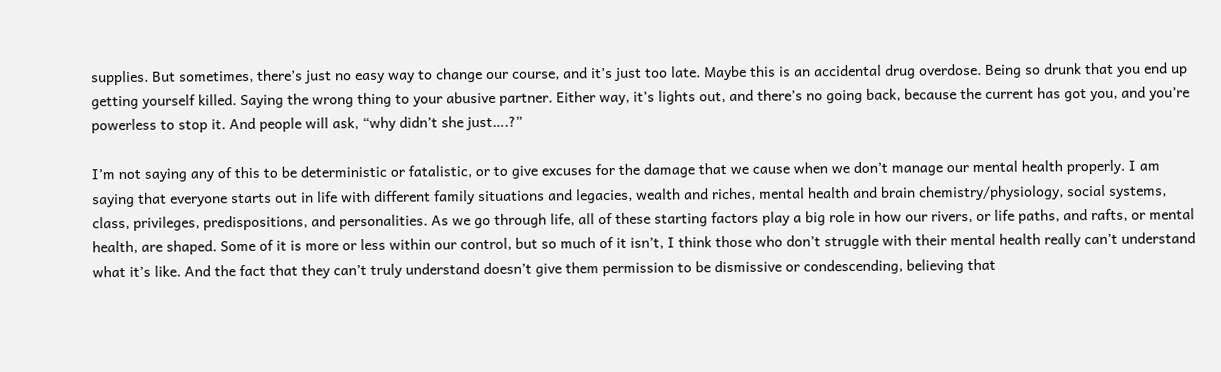supplies. But sometimes, there’s just no easy way to change our course, and it’s just too late. Maybe this is an accidental drug overdose. Being so drunk that you end up getting yourself killed. Saying the wrong thing to your abusive partner. Either way, it’s lights out, and there’s no going back, because the current has got you, and you’re powerless to stop it. And people will ask, “why didn’t she just….?”

I’m not saying any of this to be deterministic or fatalistic, or to give excuses for the damage that we cause when we don’t manage our mental health properly. I am saying that everyone starts out in life with different family situations and legacies, wealth and riches, mental health and brain chemistry/physiology, social systems, class, privileges, predispositions, and personalities. As we go through life, all of these starting factors play a big role in how our rivers, or life paths, and rafts, or mental health, are shaped. Some of it is more or less within our control, but so much of it isn’t, I think those who don’t struggle with their mental health really can’t understand what it’s like. And the fact that they can’t truly understand doesn’t give them permission to be dismissive or condescending, believing that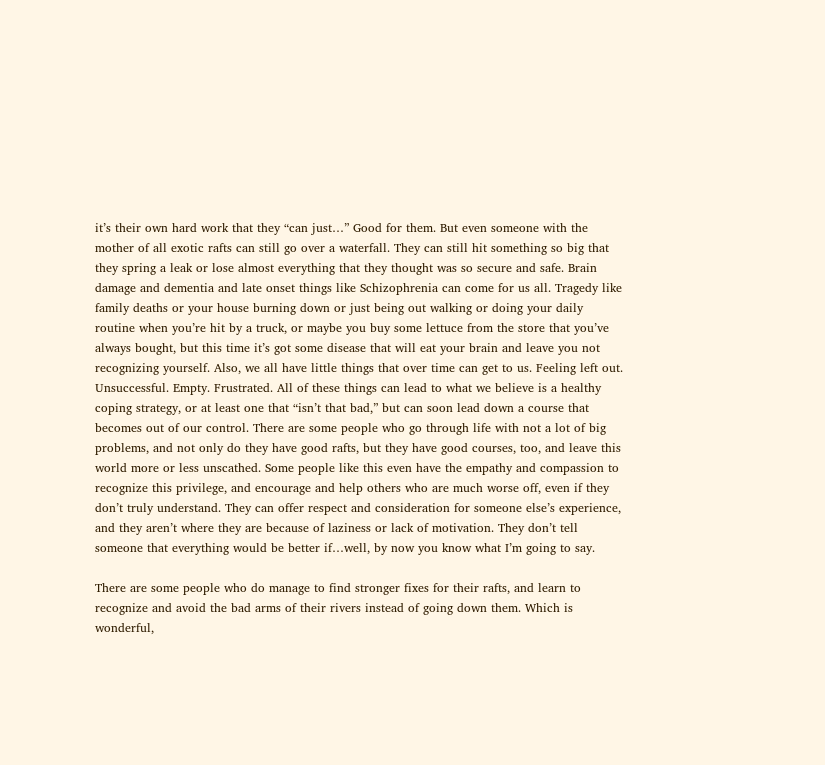it’s their own hard work that they “can just…” Good for them. But even someone with the mother of all exotic rafts can still go over a waterfall. They can still hit something so big that they spring a leak or lose almost everything that they thought was so secure and safe. Brain damage and dementia and late onset things like Schizophrenia can come for us all. Tragedy like family deaths or your house burning down or just being out walking or doing your daily routine when you’re hit by a truck, or maybe you buy some lettuce from the store that you’ve always bought, but this time it’s got some disease that will eat your brain and leave you not recognizing yourself. Also, we all have little things that over time can get to us. Feeling left out. Unsuccessful. Empty. Frustrated. All of these things can lead to what we believe is a healthy coping strategy, or at least one that “isn’t that bad,” but can soon lead down a course that becomes out of our control. There are some people who go through life with not a lot of big problems, and not only do they have good rafts, but they have good courses, too, and leave this world more or less unscathed. Some people like this even have the empathy and compassion to recognize this privilege, and encourage and help others who are much worse off, even if they don’t truly understand. They can offer respect and consideration for someone else’s experience, and they aren’t where they are because of laziness or lack of motivation. They don’t tell someone that everything would be better if…well, by now you know what I’m going to say.

There are some people who do manage to find stronger fixes for their rafts, and learn to recognize and avoid the bad arms of their rivers instead of going down them. Which is wonderful,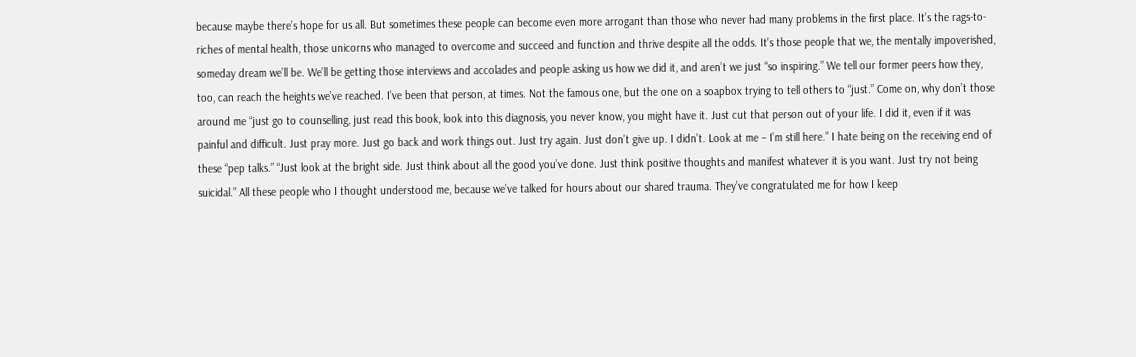because maybe there’s hope for us all. But sometimes these people can become even more arrogant than those who never had many problems in the first place. It’s the rags-to-riches of mental health, those unicorns who managed to overcome and succeed and function and thrive despite all the odds. It’s those people that we, the mentally impoverished, someday dream we’ll be. We’ll be getting those interviews and accolades and people asking us how we did it, and aren’t we just “so inspiring.” We tell our former peers how they, too, can reach the heights we’ve reached. I’ve been that person, at times. Not the famous one, but the one on a soapbox trying to tell others to “just.” Come on, why don’t those around me “just go to counselling, just read this book, look into this diagnosis, you never know, you might have it. Just cut that person out of your life. I did it, even if it was painful and difficult. Just pray more. Just go back and work things out. Just try again. Just don’t give up. I didn’t. Look at me – I’m still here.” I hate being on the receiving end of these “pep talks.” “Just look at the bright side. Just think about all the good you’ve done. Just think positive thoughts and manifest whatever it is you want. Just try not being suicidal.” All these people who I thought understood me, because we’ve talked for hours about our shared trauma. They’ve congratulated me for how I keep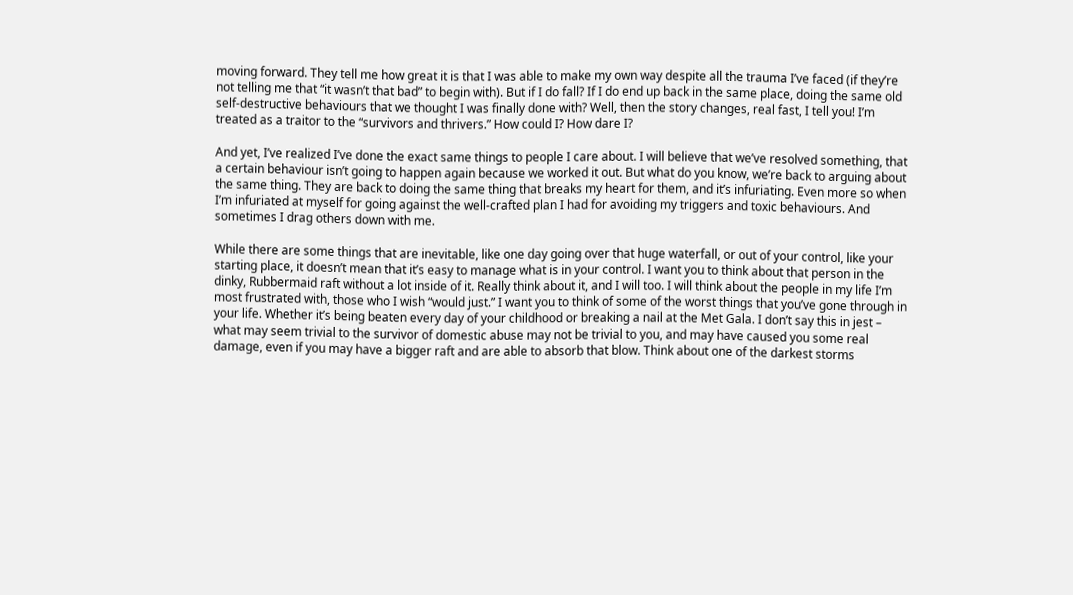moving forward. They tell me how great it is that I was able to make my own way despite all the trauma I’ve faced (if they’re not telling me that “it wasn’t that bad” to begin with). But if I do fall? If I do end up back in the same place, doing the same old self-destructive behaviours that we thought I was finally done with? Well, then the story changes, real fast, I tell you! I’m treated as a traitor to the “survivors and thrivers.” How could I? How dare I?

And yet, I’ve realized I’ve done the exact same things to people I care about. I will believe that we’ve resolved something, that a certain behaviour isn’t going to happen again because we worked it out. But what do you know, we’re back to arguing about the same thing. They are back to doing the same thing that breaks my heart for them, and it’s infuriating. Even more so when I’m infuriated at myself for going against the well-crafted plan I had for avoiding my triggers and toxic behaviours. And sometimes I drag others down with me.

While there are some things that are inevitable, like one day going over that huge waterfall, or out of your control, like your starting place, it doesn’t mean that it’s easy to manage what is in your control. I want you to think about that person in the dinky, Rubbermaid raft without a lot inside of it. Really think about it, and I will too. I will think about the people in my life I’m most frustrated with, those who I wish “would just.” I want you to think of some of the worst things that you’ve gone through in your life. Whether it’s being beaten every day of your childhood or breaking a nail at the Met Gala. I don’t say this in jest – what may seem trivial to the survivor of domestic abuse may not be trivial to you, and may have caused you some real damage, even if you may have a bigger raft and are able to absorb that blow. Think about one of the darkest storms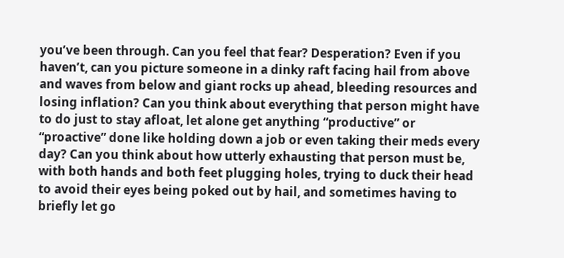you’ve been through. Can you feel that fear? Desperation? Even if you haven’t, can you picture someone in a dinky raft facing hail from above and waves from below and giant rocks up ahead, bleeding resources and losing inflation? Can you think about everything that person might have to do just to stay afloat, let alone get anything “productive” or “proactive” done like holding down a job or even taking their meds every day? Can you think about how utterly exhausting that person must be, with both hands and both feet plugging holes, trying to duck their head to avoid their eyes being poked out by hail, and sometimes having to briefly let go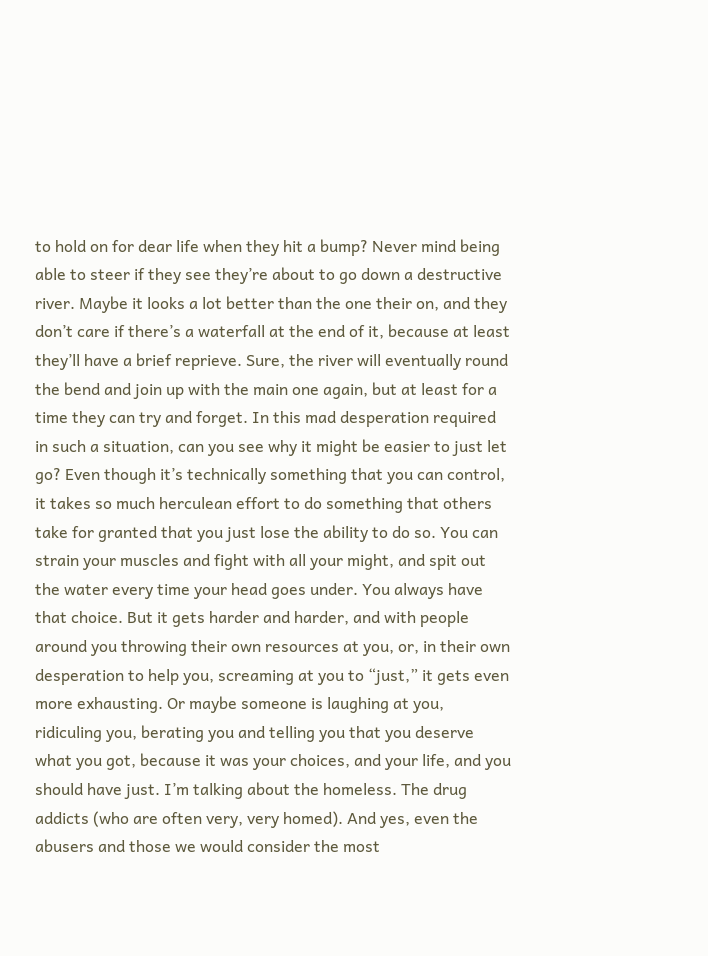to hold on for dear life when they hit a bump? Never mind being able to steer if they see they’re about to go down a destructive river. Maybe it looks a lot better than the one their on, and they don’t care if there’s a waterfall at the end of it, because at least they’ll have a brief reprieve. Sure, the river will eventually round the bend and join up with the main one again, but at least for a time they can try and forget. In this mad desperation required in such a situation, can you see why it might be easier to just let go? Even though it’s technically something that you can control, it takes so much herculean effort to do something that others take for granted that you just lose the ability to do so. You can strain your muscles and fight with all your might, and spit out the water every time your head goes under. You always have that choice. But it gets harder and harder, and with people around you throwing their own resources at you, or, in their own desperation to help you, screaming at you to “just,” it gets even more exhausting. Or maybe someone is laughing at you, ridiculing you, berating you and telling you that you deserve what you got, because it was your choices, and your life, and you should have just. I’m talking about the homeless. The drug addicts (who are often very, very homed). And yes, even the abusers and those we would consider the most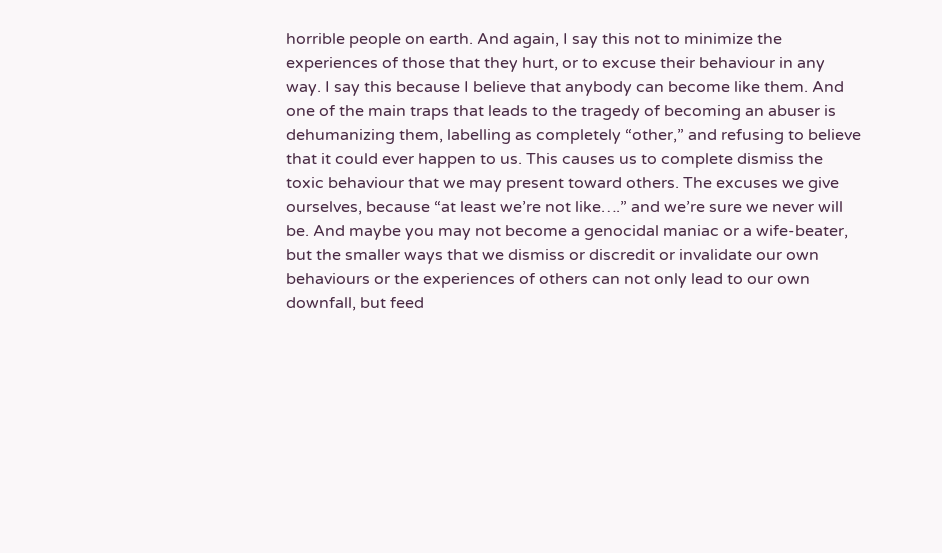horrible people on earth. And again, I say this not to minimize the experiences of those that they hurt, or to excuse their behaviour in any way. I say this because I believe that anybody can become like them. And one of the main traps that leads to the tragedy of becoming an abuser is dehumanizing them, labelling as completely “other,” and refusing to believe that it could ever happen to us. This causes us to complete dismiss the toxic behaviour that we may present toward others. The excuses we give ourselves, because “at least we’re not like….” and we’re sure we never will be. And maybe you may not become a genocidal maniac or a wife-beater, but the smaller ways that we dismiss or discredit or invalidate our own behaviours or the experiences of others can not only lead to our own downfall, but feed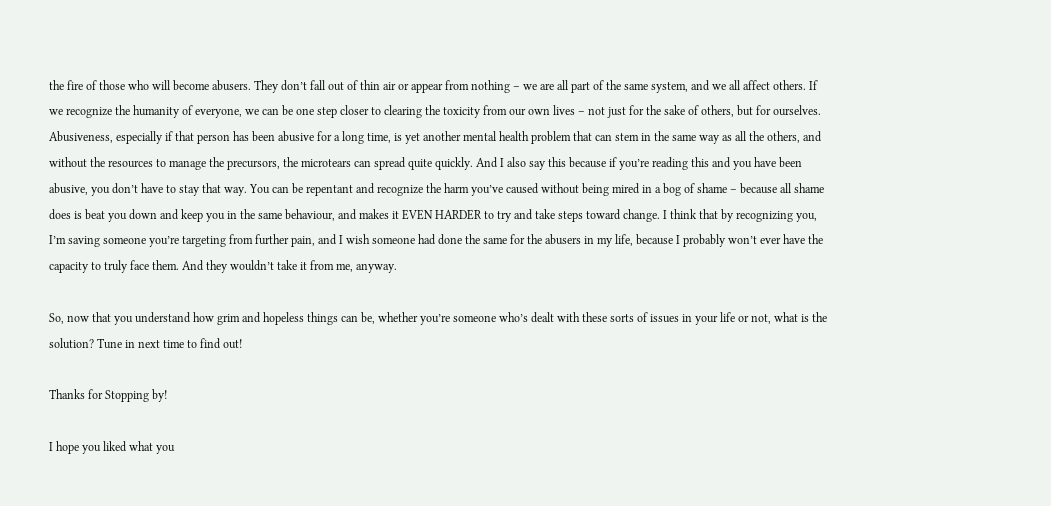the fire of those who will become abusers. They don’t fall out of thin air or appear from nothing – we are all part of the same system, and we all affect others. If we recognize the humanity of everyone, we can be one step closer to clearing the toxicity from our own lives – not just for the sake of others, but for ourselves. Abusiveness, especially if that person has been abusive for a long time, is yet another mental health problem that can stem in the same way as all the others, and without the resources to manage the precursors, the microtears can spread quite quickly. And I also say this because if you’re reading this and you have been abusive, you don’t have to stay that way. You can be repentant and recognize the harm you’ve caused without being mired in a bog of shame – because all shame does is beat you down and keep you in the same behaviour, and makes it EVEN HARDER to try and take steps toward change. I think that by recognizing you, I’m saving someone you’re targeting from further pain, and I wish someone had done the same for the abusers in my life, because I probably won’t ever have the capacity to truly face them. And they wouldn’t take it from me, anyway.

So, now that you understand how grim and hopeless things can be, whether you’re someone who’s dealt with these sorts of issues in your life or not, what is the solution? Tune in next time to find out!

Thanks for Stopping by!

I hope you liked what you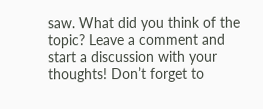saw. What did you think of the topic? Leave a comment and start a discussion with your thoughts! Don’t forget to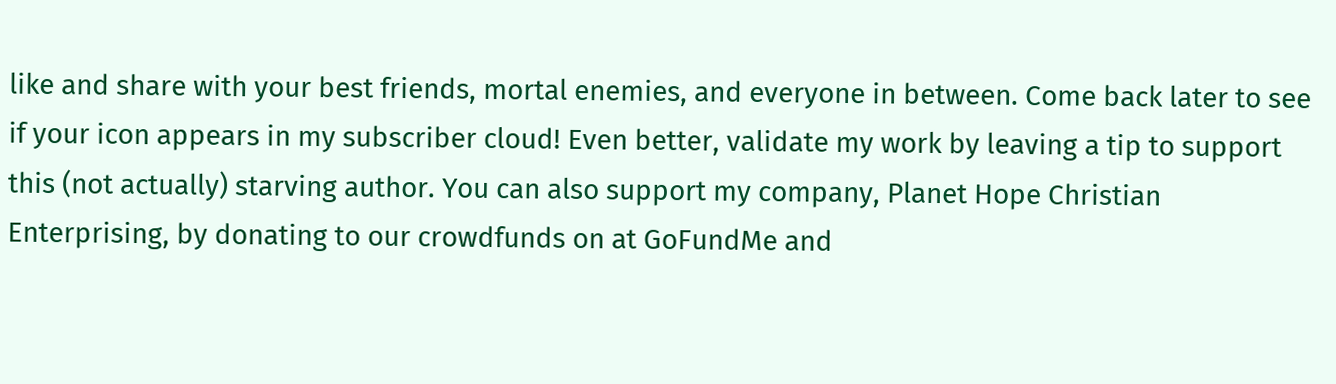like and share with your best friends, mortal enemies, and everyone in between. Come back later to see if your icon appears in my subscriber cloud! Even better, validate my work by leaving a tip to support this (not actually) starving author. You can also support my company, Planet Hope Christian Enterprising, by donating to our crowdfunds on at GoFundMe and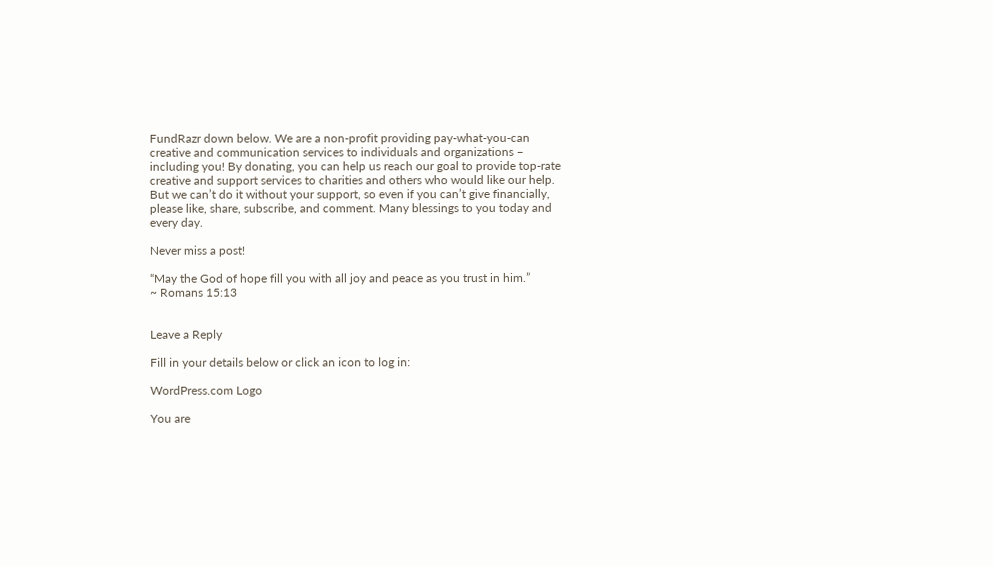FundRazr down below. We are a non-profit providing pay-what-you-can creative and communication services to individuals and organizations – including you! By donating, you can help us reach our goal to provide top-rate creative and support services to charities and others who would like our help. But we can’t do it without your support, so even if you can’t give financially, please like, share, subscribe, and comment. Many blessings to you today and every day.

Never miss a post!

“May the God of hope fill you with all joy and peace as you trust in him.”
~ Romans 15:13


Leave a Reply

Fill in your details below or click an icon to log in:

WordPress.com Logo

You are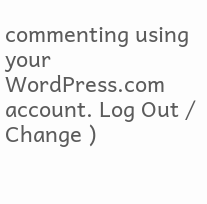commenting using your WordPress.com account. Log Out /  Change )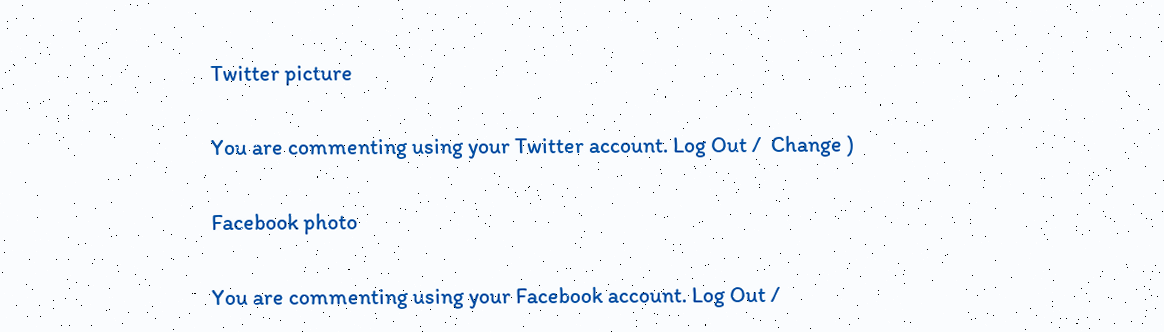Twitter picture

You are commenting using your Twitter account. Log Out /  Change )

Facebook photo

You are commenting using your Facebook account. Log Out /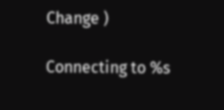Change )

Connecting to %s